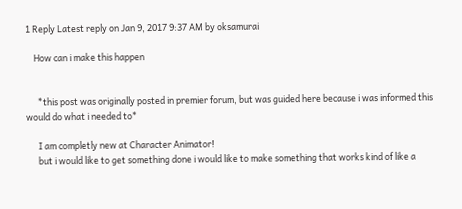1 Reply Latest reply on Jan 9, 2017 9:37 AM by oksamurai

    How can i make this happen


      *this post was originally posted in premier forum, but was guided here because i was informed this would do what i needed to*

      I am completly new at Character Animator!
      but i would like to get something done i would like to make something that works kind of like a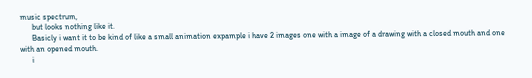music spectrum,
      but looks nothing like it.
      Basicly i want it to be kind of like a small animation expample i have 2 images one with a image of a drawing with a closed mouth and one with an opened mouth.
      i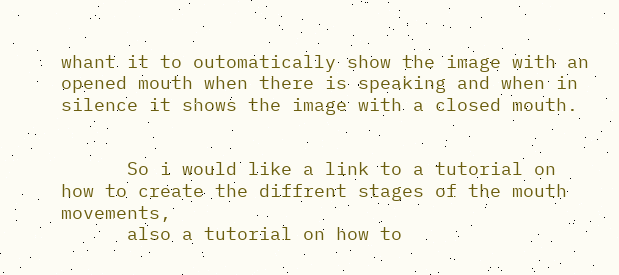whant it to outomatically show the image with an opened mouth when there is speaking and when in silence it shows the image with a closed mouth.


      So i would like a link to a tutorial on how to create the diffrent stages of the mouth movements,
      also a tutorial on how to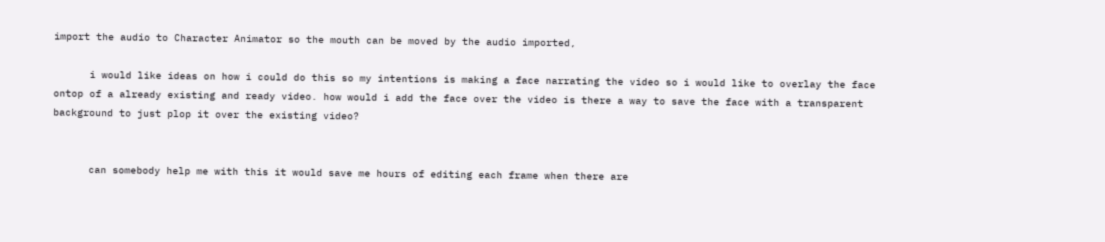import the audio to Character Animator so the mouth can be moved by the audio imported,

      i would like ideas on how i could do this so my intentions is making a face narrating the video so i would like to overlay the face ontop of a already existing and ready video. how would i add the face over the video is there a way to save the face with a transparent background to just plop it over the existing video?


      can somebody help me with this it would save me hours of editing each frame when there are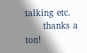talking etc.
      thanks a ton!